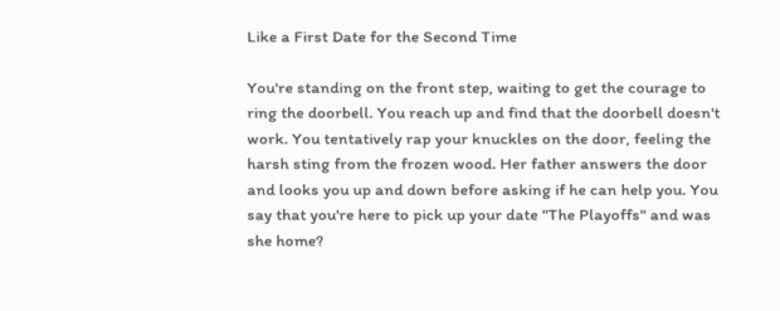Like a First Date for the Second Time

You're standing on the front step, waiting to get the courage to ring the doorbell. You reach up and find that the doorbell doesn't work. You tentatively rap your knuckles on the door, feeling the harsh sting from the frozen wood. Her father answers the door and looks you up and down before asking if he can help you. You say that you're here to pick up your date "The Playoffs" and was she home?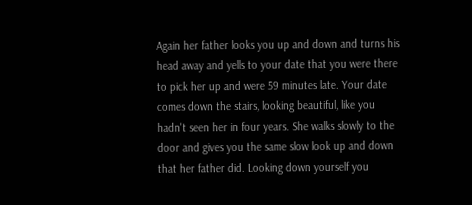Again her father looks you up and down and turns his head away and yells to your date that you were there to pick her up and were 59 minutes late. Your date comes down the stairs, looking beautiful, like you hadn't seen her in four years. She walks slowly to the door and gives you the same slow look up and down that her father did. Looking down yourself you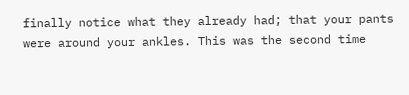finally notice what they already had; that your pants were around your ankles. This was the second time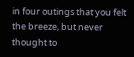in four outings that you felt the breeze, but never thought to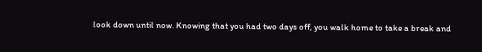look down until now. Knowing that you had two days off, you walk home to take a break and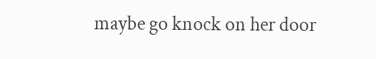maybe go knock on her door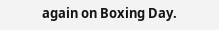again on Boxing Day.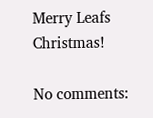Merry Leafs Christmas!

No comments: